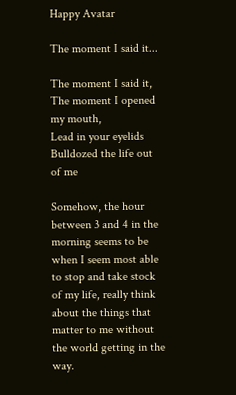Happy Avatar

The moment I said it...

The moment I said it,
The moment I opened my mouth,
Lead in your eyelids
Bulldozed the life out of me

Somehow, the hour between 3 and 4 in the morning seems to be when I seem most able to stop and take stock of my life, really think about the things that matter to me without the world getting in the way.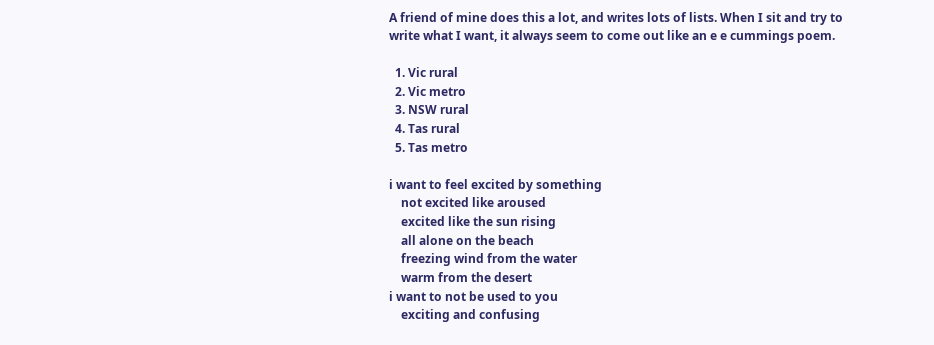A friend of mine does this a lot, and writes lots of lists. When I sit and try to write what I want, it always seem to come out like an e e cummings poem.

  1. Vic rural
  2. Vic metro
  3. NSW rural
  4. Tas rural
  5. Tas metro

i want to feel excited by something
    not excited like aroused
    excited like the sun rising
    all alone on the beach
    freezing wind from the water
    warm from the desert
i want to not be used to you
    exciting and confusing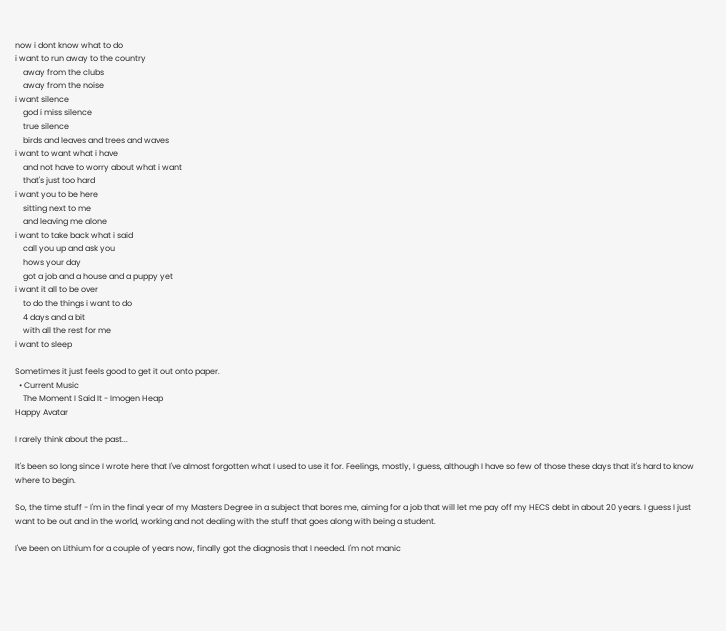now i dont know what to do
i want to run away to the country
    away from the clubs
    away from the noise
i want silence
    god i miss silence
    true silence
    birds and leaves and trees and waves
i want to want what i have
    and not have to worry about what i want
    that's just too hard
i want you to be here
    sitting next to me
    and leaving me alone
i want to take back what i said
    call you up and ask you
    hows your day
    got a job and a house and a puppy yet
i want it all to be over
    to do the things i want to do
    4 days and a bit
    with all the rest for me
i want to sleep

Sometimes it just feels good to get it out onto paper.
  • Current Music
    The Moment I Said It - Imogen Heap
Happy Avatar

I rarely think about the past...

It's been so long since I wrote here that I've almost forgotten what I used to use it for. Feelings, mostly, I guess, although I have so few of those these days that it's hard to know where to begin.

So, the time stuff - I'm in the final year of my Masters Degree in a subject that bores me, aiming for a job that will let me pay off my HECS debt in about 20 years. I guess I just want to be out and in the world, working and not dealing with the stuff that goes along with being a student.

I've been on Lithium for a couple of years now, finally got the diagnosis that I needed. I'm not manic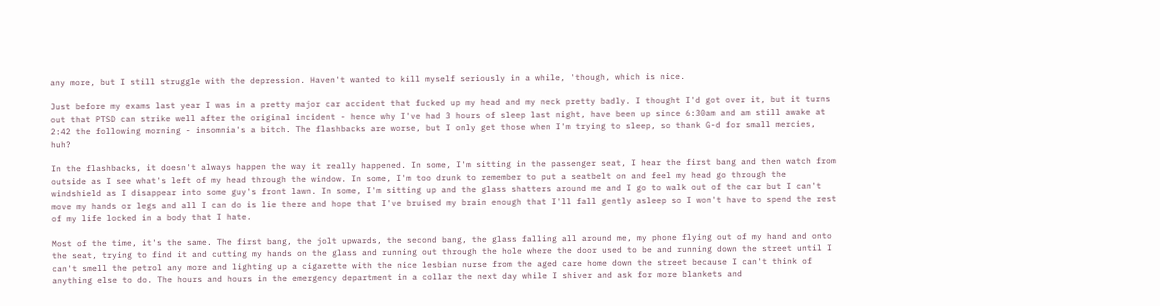any more, but I still struggle with the depression. Haven't wanted to kill myself seriously in a while, 'though, which is nice.

Just before my exams last year I was in a pretty major car accident that fucked up my head and my neck pretty badly. I thought I'd got over it, but it turns out that PTSD can strike well after the original incident - hence why I've had 3 hours of sleep last night, have been up since 6:30am and am still awake at 2:42 the following morning - insomnia's a bitch. The flashbacks are worse, but I only get those when I'm trying to sleep, so thank G-d for small mercies, huh?

In the flashbacks, it doesn't always happen the way it really happened. In some, I'm sitting in the passenger seat, I hear the first bang and then watch from outside as I see what's left of my head through the window. In some, I'm too drunk to remember to put a seatbelt on and feel my head go through the windshield as I disappear into some guy's front lawn. In some, I'm sitting up and the glass shatters around me and I go to walk out of the car but I can't move my hands or legs and all I can do is lie there and hope that I've bruised my brain enough that I'll fall gently asleep so I won't have to spend the rest of my life locked in a body that I hate.

Most of the time, it's the same. The first bang, the jolt upwards, the second bang, the glass falling all around me, my phone flying out of my hand and onto the seat, trying to find it and cutting my hands on the glass and running out through the hole where the door used to be and running down the street until I can't smell the petrol any more and lighting up a cigarette with the nice lesbian nurse from the aged care home down the street because I can't think of anything else to do. The hours and hours in the emergency department in a collar the next day while I shiver and ask for more blankets and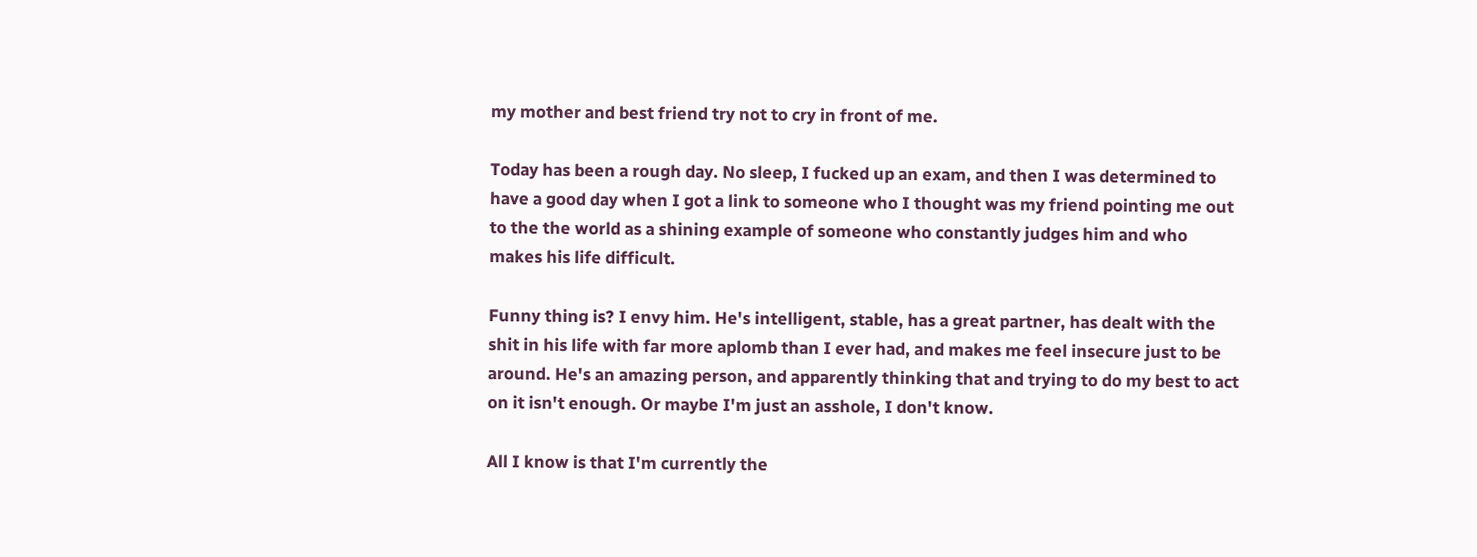my mother and best friend try not to cry in front of me.

Today has been a rough day. No sleep, I fucked up an exam, and then I was determined to have a good day when I got a link to someone who I thought was my friend pointing me out to the the world as a shining example of someone who constantly judges him and who makes his life difficult.

Funny thing is? I envy him. He's intelligent, stable, has a great partner, has dealt with the shit in his life with far more aplomb than I ever had, and makes me feel insecure just to be around. He's an amazing person, and apparently thinking that and trying to do my best to act on it isn't enough. Or maybe I'm just an asshole, I don't know.

All I know is that I'm currently the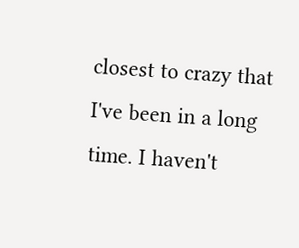closest to crazy that I've been in a long time. I haven't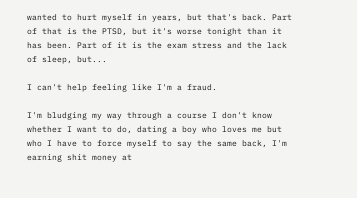wanted to hurt myself in years, but that's back. Part of that is the PTSD, but it's worse tonight than it has been. Part of it is the exam stress and the lack of sleep, but...

I can't help feeling like I'm a fraud.

I'm bludging my way through a course I don't know whether I want to do, dating a boy who loves me but who I have to force myself to say the same back, I'm earning shit money at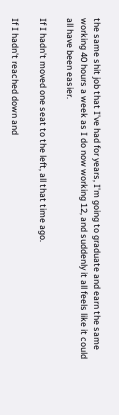the same shit job that I've had for years, I'm going to graduate and earn the same working 40 hours a week as I do now working 12, and suddenly it all feels like it could all have been easier.

If I hadn't moved one seat to the left, all that time ago.

If I hadn't reached down and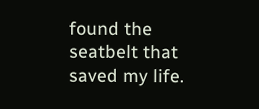found the seatbelt that saved my life.